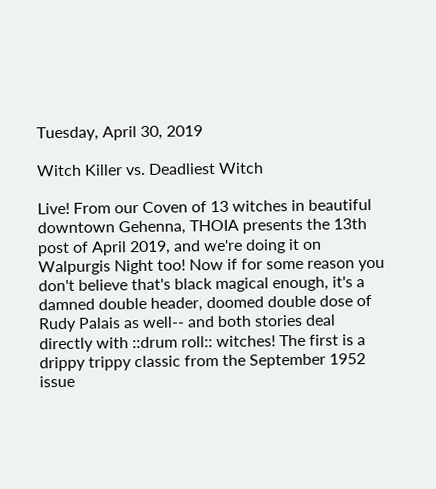Tuesday, April 30, 2019

Witch Killer vs. Deadliest Witch

Live! From our Coven of 13 witches in beautiful downtown Gehenna, THOIA presents the 13th post of April 2019, and we're doing it on Walpurgis Night too! Now if for some reason you don't believe that's black magical enough, it's a damned double header, doomed double dose of Rudy Palais as well-- and both stories deal directly with ::drum roll:: witches! The first is a drippy trippy classic from the September 1952 issue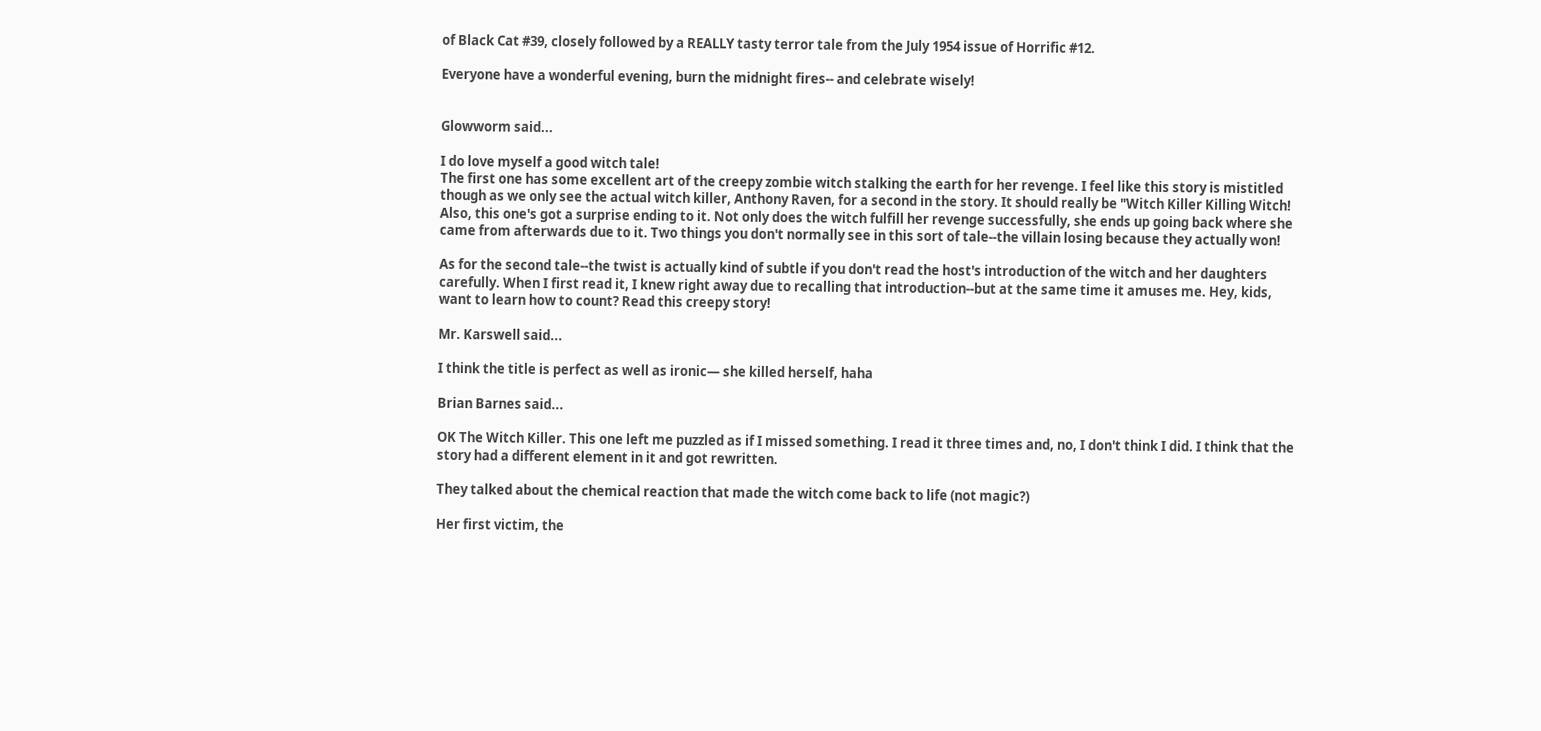of Black Cat #39, closely followed by a REALLY tasty terror tale from the July 1954 issue of Horrific #12.

Everyone have a wonderful evening, burn the midnight fires-- and celebrate wisely!


Glowworm said...

I do love myself a good witch tale!
The first one has some excellent art of the creepy zombie witch stalking the earth for her revenge. I feel like this story is mistitled though as we only see the actual witch killer, Anthony Raven, for a second in the story. It should really be "Witch Killer Killing Witch! Also, this one's got a surprise ending to it. Not only does the witch fulfill her revenge successfully, she ends up going back where she came from afterwards due to it. Two things you don't normally see in this sort of tale--the villain losing because they actually won!

As for the second tale--the twist is actually kind of subtle if you don't read the host's introduction of the witch and her daughters carefully. When I first read it, I knew right away due to recalling that introduction--but at the same time it amuses me. Hey, kids, want to learn how to count? Read this creepy story!

Mr. Karswell said...

I think the title is perfect as well as ironic— she killed herself, haha

Brian Barnes said...

OK The Witch Killer. This one left me puzzled as if I missed something. I read it three times and, no, I don't think I did. I think that the story had a different element in it and got rewritten.

They talked about the chemical reaction that made the witch come back to life (not magic?)

Her first victim, the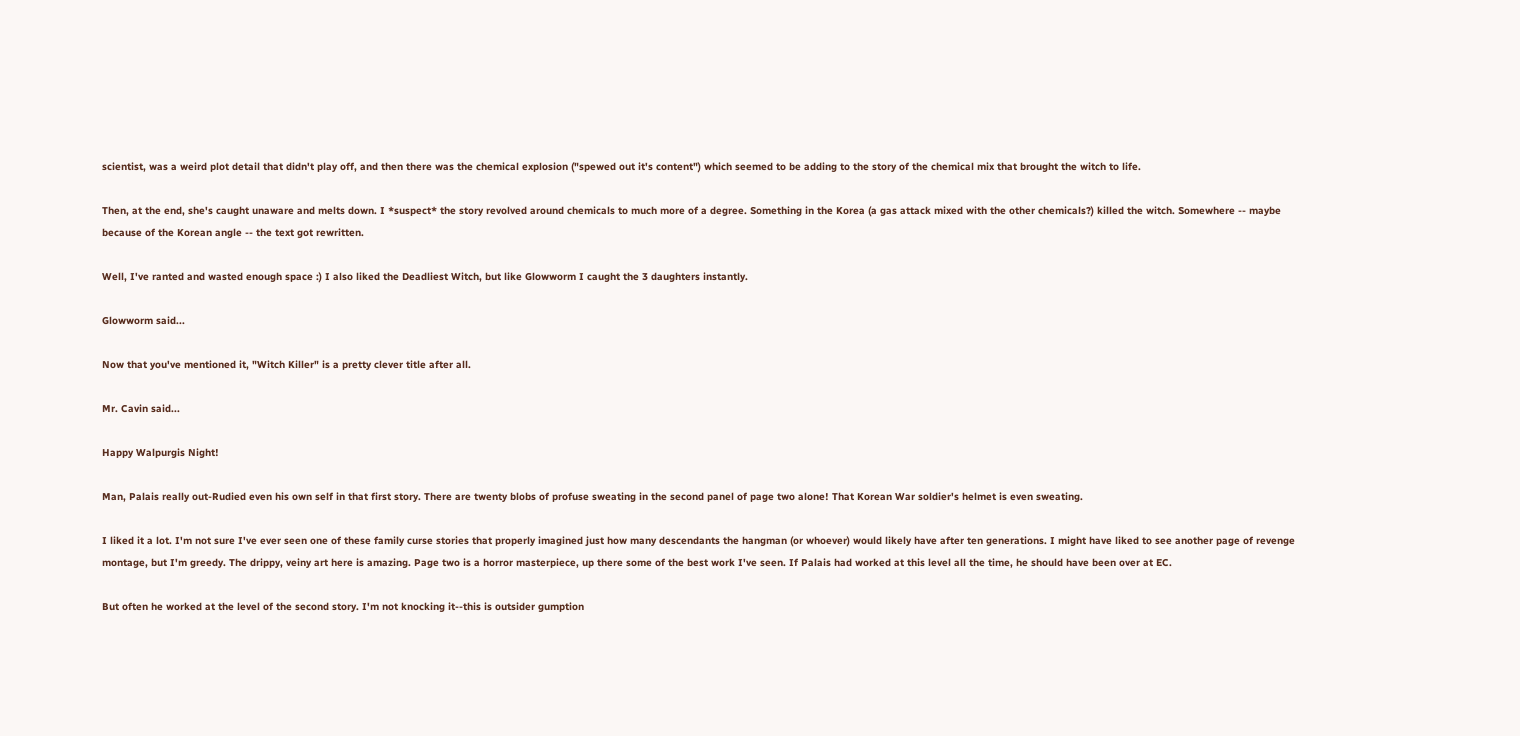scientist, was a weird plot detail that didn't play off, and then there was the chemical explosion ("spewed out it's content") which seemed to be adding to the story of the chemical mix that brought the witch to life.

Then, at the end, she's caught unaware and melts down. I *suspect* the story revolved around chemicals to much more of a degree. Something in the Korea (a gas attack mixed with the other chemicals?) killed the witch. Somewhere -- maybe because of the Korean angle -- the text got rewritten.

Well, I've ranted and wasted enough space :) I also liked the Deadliest Witch, but like Glowworm I caught the 3 daughters instantly.

Glowworm said...

Now that you've mentioned it, "Witch Killer" is a pretty clever title after all.

Mr. Cavin said...

Happy Walpurgis Night!

Man, Palais really out-Rudied even his own self in that first story. There are twenty blobs of profuse sweating in the second panel of page two alone! That Korean War soldier's helmet is even sweating.

I liked it a lot. I'm not sure I've ever seen one of these family curse stories that properly imagined just how many descendants the hangman (or whoever) would likely have after ten generations. I might have liked to see another page of revenge montage, but I'm greedy. The drippy, veiny art here is amazing. Page two is a horror masterpiece, up there some of the best work I've seen. If Palais had worked at this level all the time, he should have been over at EC.

But often he worked at the level of the second story. I'm not knocking it--this is outsider gumption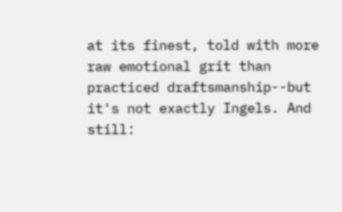at its finest, told with more raw emotional grit than practiced draftsmanship--but it's not exactly Ingels. And still: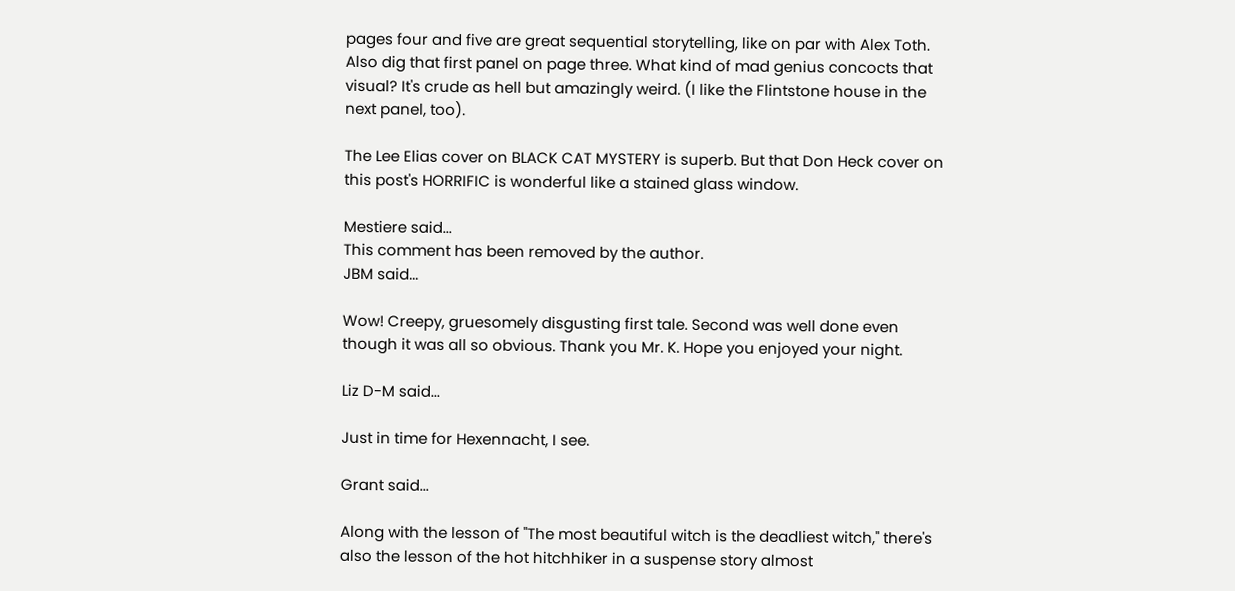pages four and five are great sequential storytelling, like on par with Alex Toth. Also dig that first panel on page three. What kind of mad genius concocts that visual? It's crude as hell but amazingly weird. (I like the Flintstone house in the next panel, too).

The Lee Elias cover on BLACK CAT MYSTERY is superb. But that Don Heck cover on this post's HORRIFIC is wonderful like a stained glass window.

Mestiere said...
This comment has been removed by the author.
JBM said...

Wow! Creepy, gruesomely disgusting first tale. Second was well done even though it was all so obvious. Thank you Mr. K. Hope you enjoyed your night.

Liz D-M said...

Just in time for Hexennacht, I see.

Grant said...

Along with the lesson of "The most beautiful witch is the deadliest witch," there's also the lesson of the hot hitchhiker in a suspense story almost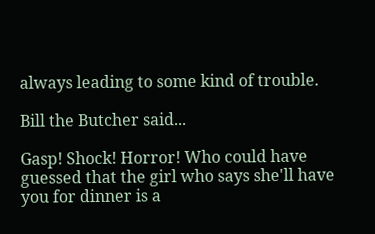always leading to some kind of trouble.

Bill the Butcher said...

Gasp! Shock! Horror! Who could have guessed that the girl who says she'll have you for dinner is a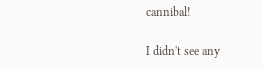cannibal!

I didn't see any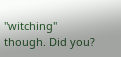"witching" though. Did you?